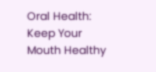Oral Health: Keep Your Mouth Healthy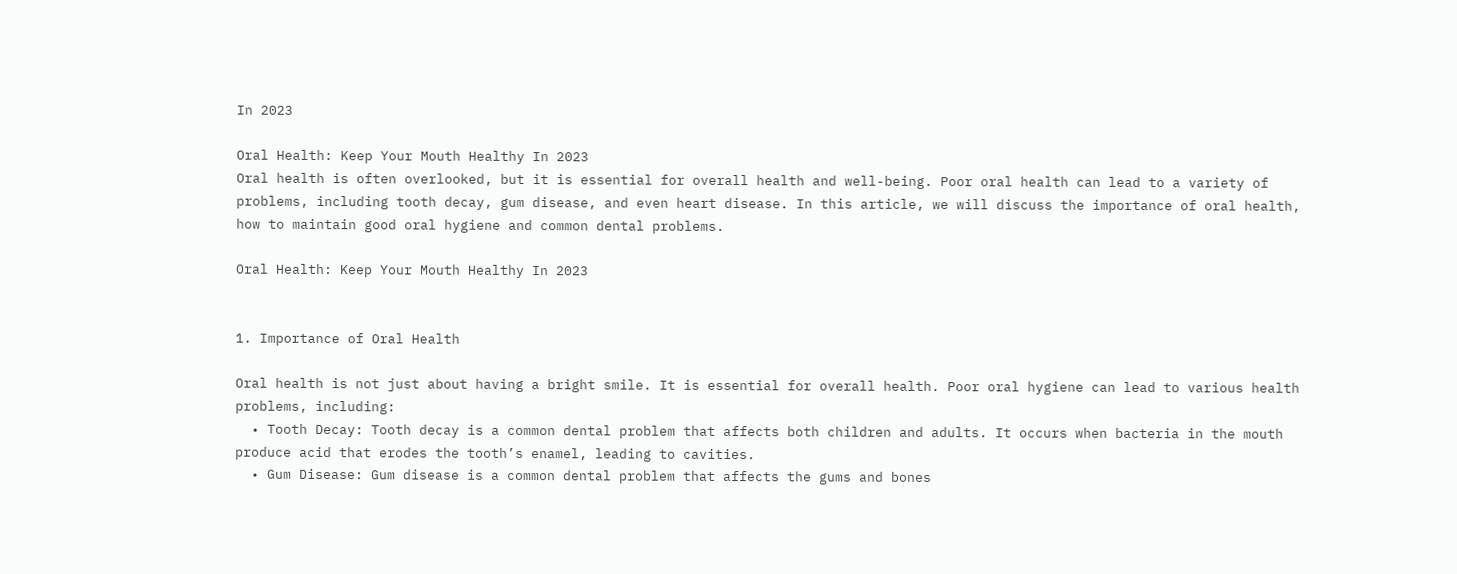In 2023

Oral Health: Keep Your Mouth Healthy In 2023
Oral health is often overlooked, but it is essential for overall health and well-being. Poor oral health can lead to a variety of problems, including tooth decay, gum disease, and even heart disease. In this article, we will discuss the importance of oral health, how to maintain good oral hygiene and common dental problems.

Oral Health: Keep Your Mouth Healthy In 2023


1. Importance of Oral Health

Oral health is not just about having a bright smile. It is essential for overall health. Poor oral hygiene can lead to various health problems, including:
  • Tooth Decay: Tooth decay is a common dental problem that affects both children and adults. It occurs when bacteria in the mouth produce acid that erodes the tooth’s enamel, leading to cavities.
  • Gum Disease: Gum disease is a common dental problem that affects the gums and bones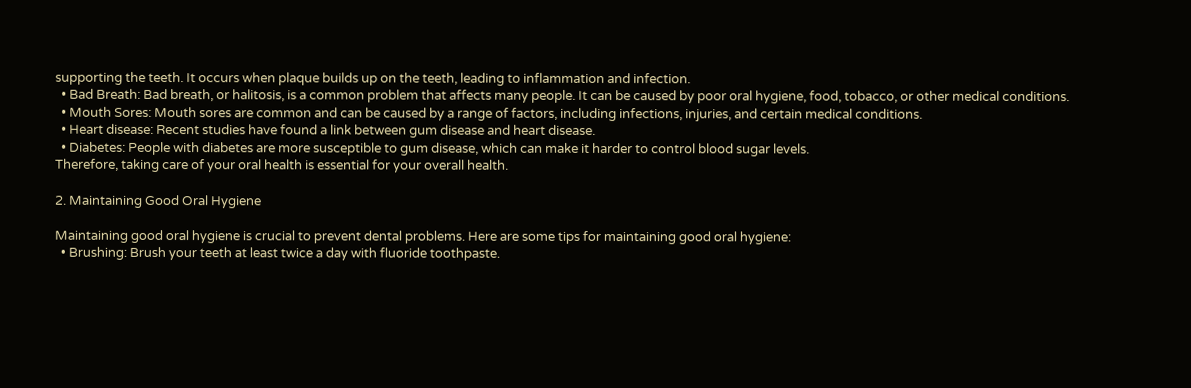supporting the teeth. It occurs when plaque builds up on the teeth, leading to inflammation and infection.
  • Bad Breath: Bad breath, or halitosis, is a common problem that affects many people. It can be caused by poor oral hygiene, food, tobacco, or other medical conditions.
  • Mouth Sores: Mouth sores are common and can be caused by a range of factors, including infections, injuries, and certain medical conditions.
  • Heart disease: Recent studies have found a link between gum disease and heart disease.
  • Diabetes: People with diabetes are more susceptible to gum disease, which can make it harder to control blood sugar levels.
Therefore, taking care of your oral health is essential for your overall health.

2. Maintaining Good Oral Hygiene

Maintaining good oral hygiene is crucial to prevent dental problems. Here are some tips for maintaining good oral hygiene:
  • Brushing: Brush your teeth at least twice a day with fluoride toothpaste.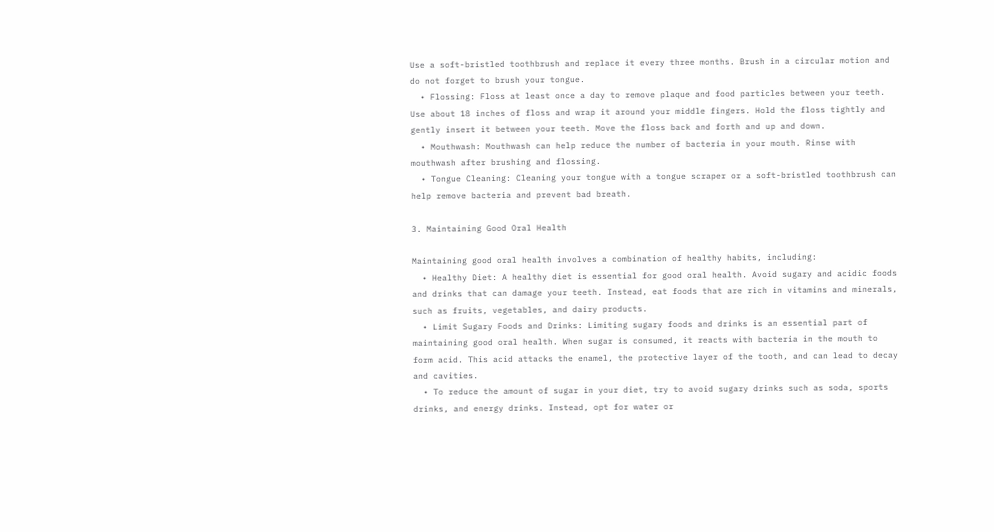Use a soft-bristled toothbrush and replace it every three months. Brush in a circular motion and do not forget to brush your tongue.
  • Flossing: Floss at least once a day to remove plaque and food particles between your teeth. Use about 18 inches of floss and wrap it around your middle fingers. Hold the floss tightly and gently insert it between your teeth. Move the floss back and forth and up and down.
  • Mouthwash: Mouthwash can help reduce the number of bacteria in your mouth. Rinse with mouthwash after brushing and flossing.
  • Tongue Cleaning: Cleaning your tongue with a tongue scraper or a soft-bristled toothbrush can help remove bacteria and prevent bad breath.

3. Maintaining Good Oral Health

Maintaining good oral health involves a combination of healthy habits, including:
  • Healthy Diet: A healthy diet is essential for good oral health. Avoid sugary and acidic foods and drinks that can damage your teeth. Instead, eat foods that are rich in vitamins and minerals, such as fruits, vegetables, and dairy products.
  • Limit Sugary Foods and Drinks: Limiting sugary foods and drinks is an essential part of maintaining good oral health. When sugar is consumed, it reacts with bacteria in the mouth to form acid. This acid attacks the enamel, the protective layer of the tooth, and can lead to decay and cavities.
  • To reduce the amount of sugar in your diet, try to avoid sugary drinks such as soda, sports drinks, and energy drinks. Instead, opt for water or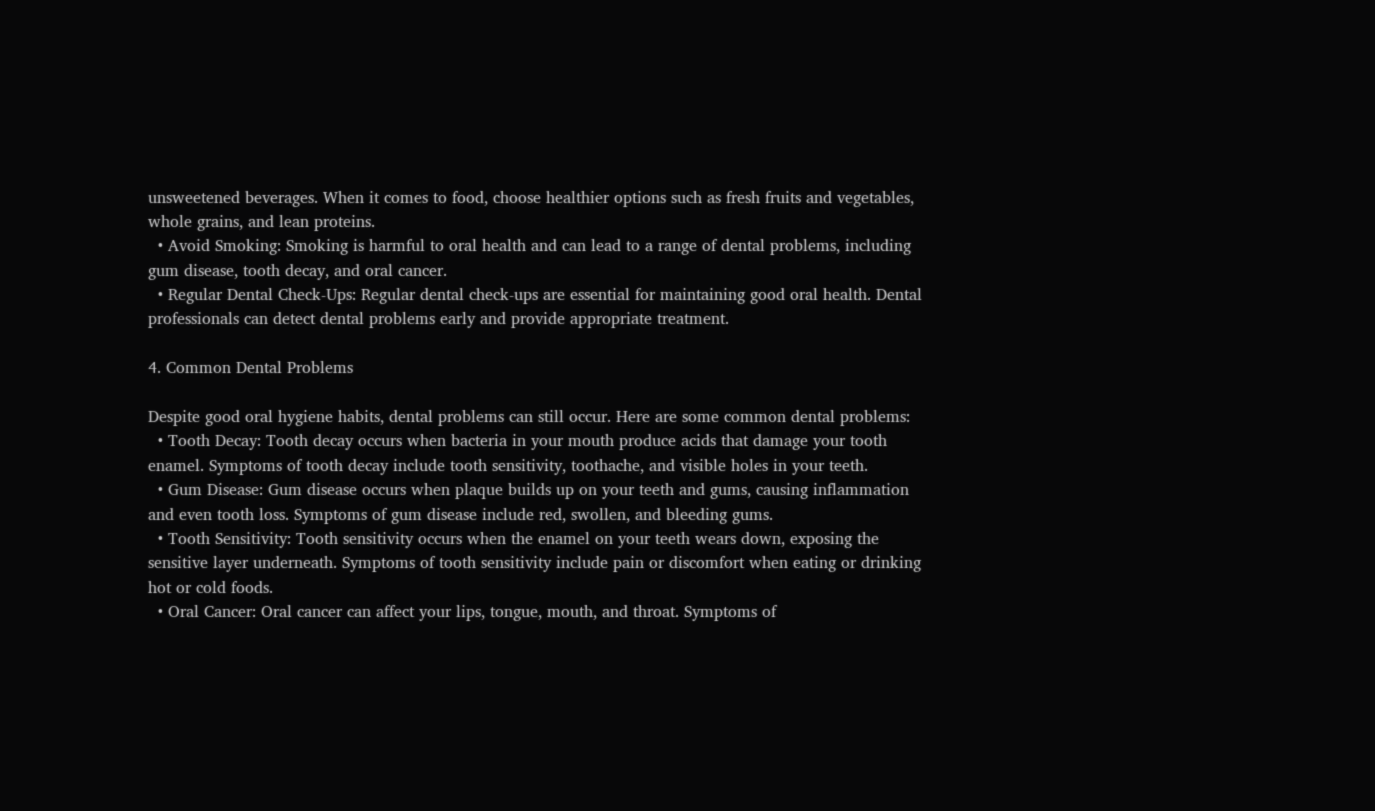unsweetened beverages. When it comes to food, choose healthier options such as fresh fruits and vegetables, whole grains, and lean proteins.
  • Avoid Smoking: Smoking is harmful to oral health and can lead to a range of dental problems, including gum disease, tooth decay, and oral cancer.
  • Regular Dental Check-Ups: Regular dental check-ups are essential for maintaining good oral health. Dental professionals can detect dental problems early and provide appropriate treatment.

4. Common Dental Problems

Despite good oral hygiene habits, dental problems can still occur. Here are some common dental problems:
  • Tooth Decay: Tooth decay occurs when bacteria in your mouth produce acids that damage your tooth enamel. Symptoms of tooth decay include tooth sensitivity, toothache, and visible holes in your teeth.
  • Gum Disease: Gum disease occurs when plaque builds up on your teeth and gums, causing inflammation and even tooth loss. Symptoms of gum disease include red, swollen, and bleeding gums.
  • Tooth Sensitivity: Tooth sensitivity occurs when the enamel on your teeth wears down, exposing the sensitive layer underneath. Symptoms of tooth sensitivity include pain or discomfort when eating or drinking hot or cold foods.
  • Oral Cancer: Oral cancer can affect your lips, tongue, mouth, and throat. Symptoms of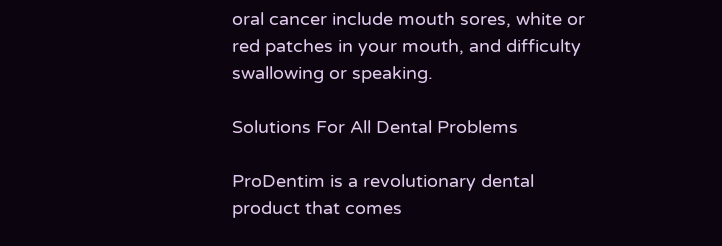oral cancer include mouth sores, white or red patches in your mouth, and difficulty swallowing or speaking.

Solutions For All Dental Problems

ProDentim is a revolutionary dental product that comes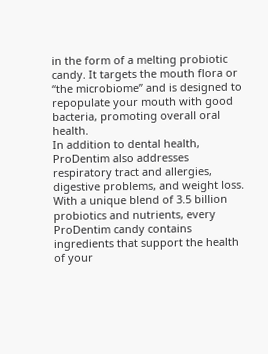in the form of a melting probiotic candy. It targets the mouth flora or “the microbiome” and is designed to repopulate your mouth with good bacteria, promoting overall oral health.
In addition to dental health, ProDentim also addresses respiratory tract and allergies, digestive problems, and weight loss. With a unique blend of 3.5 billion probiotics and nutrients, every ProDentim candy contains ingredients that support the health of your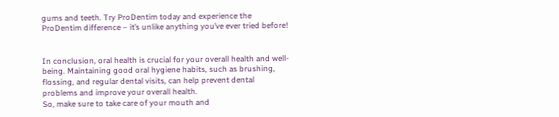gums and teeth. Try ProDentim today and experience the ProDentim difference – it’s unlike anything you’ve ever tried before!


In conclusion, oral health is crucial for your overall health and well-being. Maintaining good oral hygiene habits, such as brushing, flossing, and regular dental visits, can help prevent dental problems and improve your overall health.
So, make sure to take care of your mouth and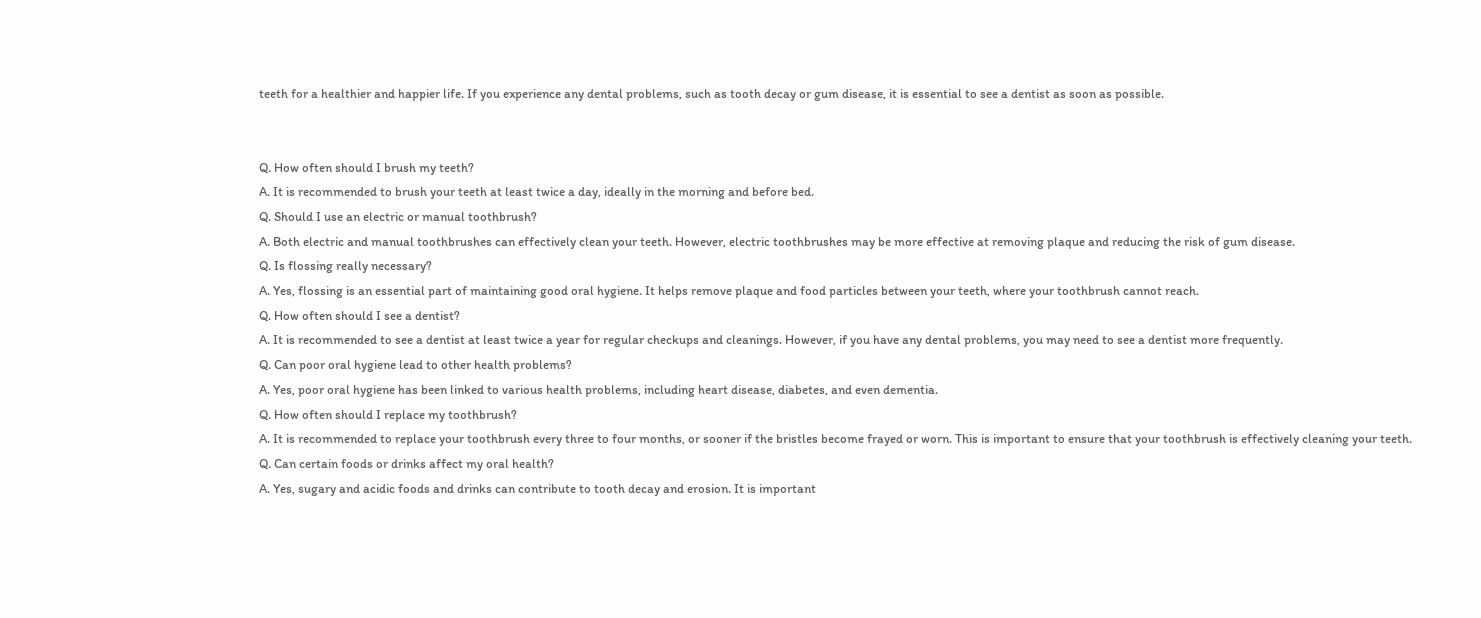teeth for a healthier and happier life. If you experience any dental problems, such as tooth decay or gum disease, it is essential to see a dentist as soon as possible.


Q. How often should I brush my teeth?
A. It is recommended to brush your teeth at least twice a day, ideally in the morning and before bed.
Q. Should I use an electric or manual toothbrush?
A. Both electric and manual toothbrushes can effectively clean your teeth. However, electric toothbrushes may be more effective at removing plaque and reducing the risk of gum disease.
Q. Is flossing really necessary?
A. Yes, flossing is an essential part of maintaining good oral hygiene. It helps remove plaque and food particles between your teeth, where your toothbrush cannot reach.
Q. How often should I see a dentist?
A. It is recommended to see a dentist at least twice a year for regular checkups and cleanings. However, if you have any dental problems, you may need to see a dentist more frequently.
Q. Can poor oral hygiene lead to other health problems?
A. Yes, poor oral hygiene has been linked to various health problems, including heart disease, diabetes, and even dementia.
Q. How often should I replace my toothbrush?
A. It is recommended to replace your toothbrush every three to four months, or sooner if the bristles become frayed or worn. This is important to ensure that your toothbrush is effectively cleaning your teeth.
Q. Can certain foods or drinks affect my oral health?
A. Yes, sugary and acidic foods and drinks can contribute to tooth decay and erosion. It is important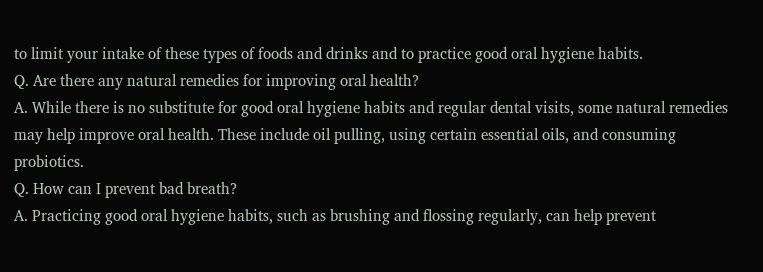to limit your intake of these types of foods and drinks and to practice good oral hygiene habits.
Q. Are there any natural remedies for improving oral health?
A. While there is no substitute for good oral hygiene habits and regular dental visits, some natural remedies may help improve oral health. These include oil pulling, using certain essential oils, and consuming probiotics.
Q. How can I prevent bad breath?
A. Practicing good oral hygiene habits, such as brushing and flossing regularly, can help prevent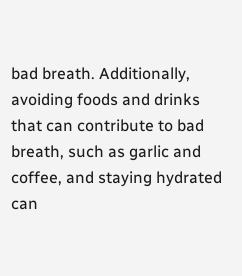bad breath. Additionally, avoiding foods and drinks that can contribute to bad breath, such as garlic and coffee, and staying hydrated can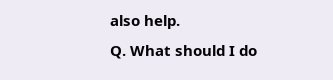also help.
Q. What should I do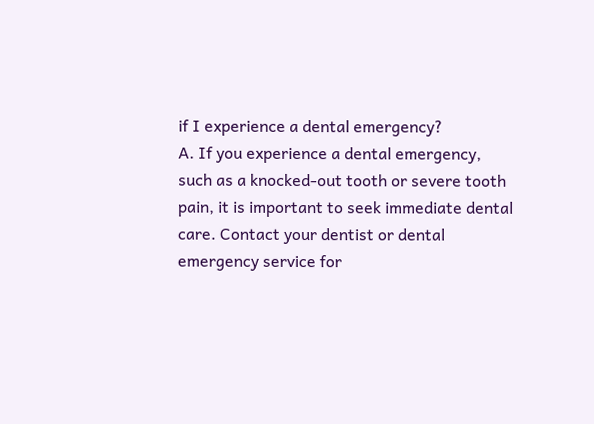if I experience a dental emergency?
A. If you experience a dental emergency, such as a knocked-out tooth or severe tooth pain, it is important to seek immediate dental care. Contact your dentist or dental emergency service for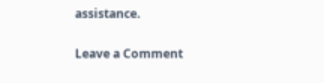assistance.

Leave a Comment